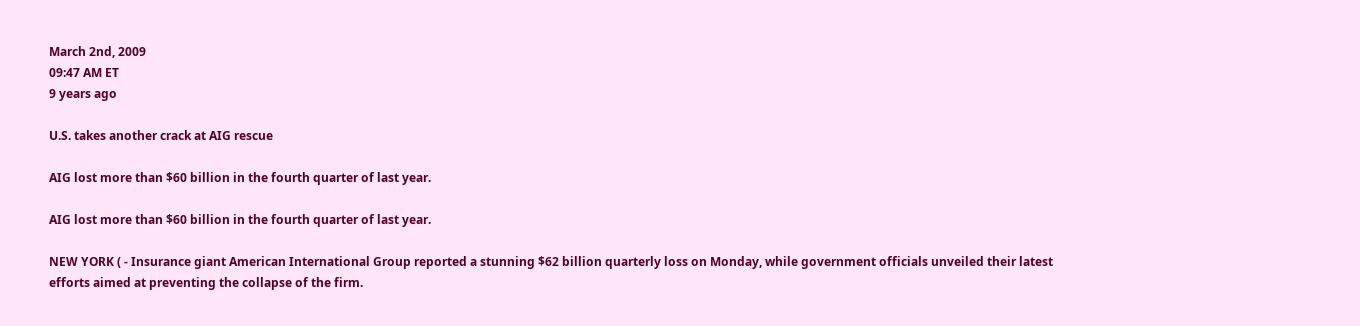March 2nd, 2009
09:47 AM ET
9 years ago

U.S. takes another crack at AIG rescue

AIG lost more than $60 billion in the fourth quarter of last year.

AIG lost more than $60 billion in the fourth quarter of last year.

NEW YORK ( - Insurance giant American International Group reported a stunning $62 billion quarterly loss on Monday, while government officials unveiled their latest efforts aimed at preventing the collapse of the firm.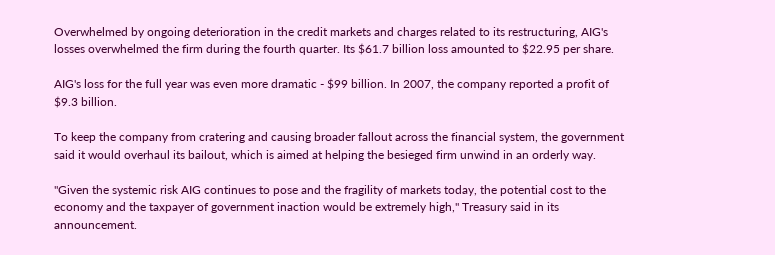Overwhelmed by ongoing deterioration in the credit markets and charges related to its restructuring, AIG's losses overwhelmed the firm during the fourth quarter. Its $61.7 billion loss amounted to $22.95 per share.

AIG's loss for the full year was even more dramatic - $99 billion. In 2007, the company reported a profit of $9.3 billion.

To keep the company from cratering and causing broader fallout across the financial system, the government said it would overhaul its bailout, which is aimed at helping the besieged firm unwind in an orderly way.

"Given the systemic risk AIG continues to pose and the fragility of markets today, the potential cost to the economy and the taxpayer of government inaction would be extremely high," Treasury said in its announcement.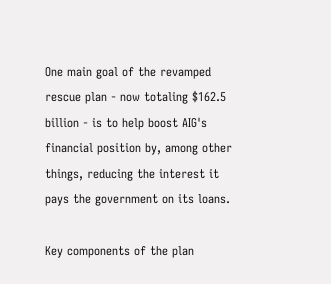One main goal of the revamped rescue plan - now totaling $162.5 billion - is to help boost AIG's financial position by, among other things, reducing the interest it pays the government on its loans.

Key components of the plan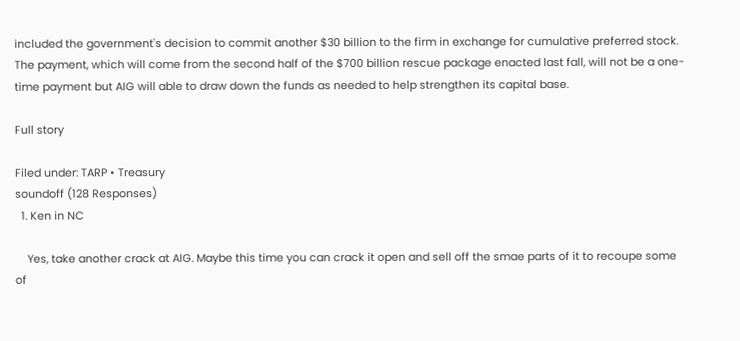included the government's decision to commit another $30 billion to the firm in exchange for cumulative preferred stock. The payment, which will come from the second half of the $700 billion rescue package enacted last fall, will not be a one-time payment but AIG will able to draw down the funds as needed to help strengthen its capital base.

Full story

Filed under: TARP • Treasury
soundoff (128 Responses)
  1. Ken in NC

    Yes, take another crack at AIG. Maybe this time you can crack it open and sell off the smae parts of it to recoupe some of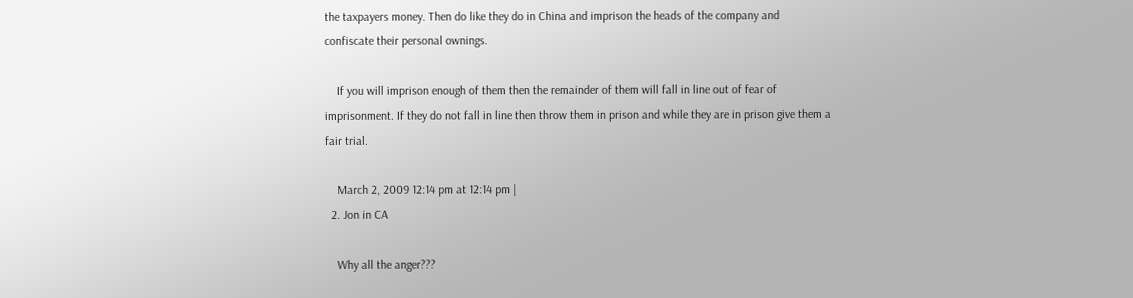the taxpayers money. Then do like they do in China and imprison the heads of the company and confiscate their personal ownings.

    If you will imprison enough of them then the remainder of them will fall in line out of fear of imprisonment. If they do not fall in line then throw them in prison and while they are in prison give them a fair trial.

    March 2, 2009 12:14 pm at 12:14 pm |
  2. Jon in CA

    Why all the anger???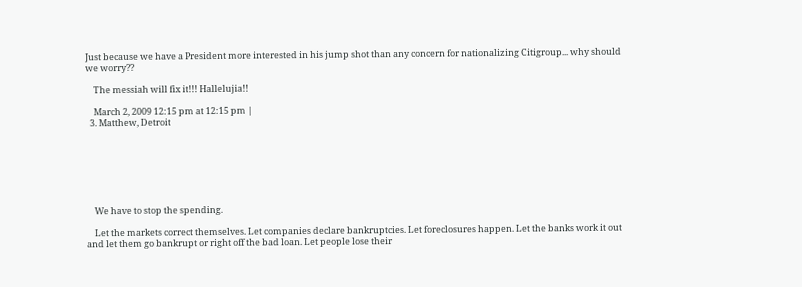Just because we have a President more interested in his jump shot than any concern for nationalizing Citigroup... why should we worry??

    The messiah will fix it!!! Hallelujia!!

    March 2, 2009 12:15 pm at 12:15 pm |
  3. Matthew, Detroit







    We have to stop the spending.

    Let the markets correct themselves. Let companies declare bankruptcies. Let foreclosures happen. Let the banks work it out and let them go bankrupt or right off the bad loan. Let people lose their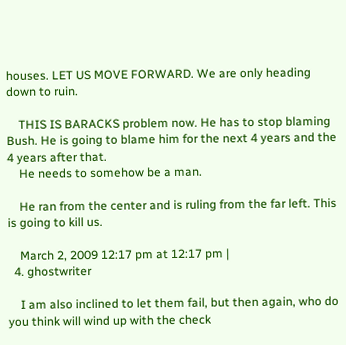houses. LET US MOVE FORWARD. We are only heading down to ruin.

    THIS IS BARACKS problem now. He has to stop blaming Bush. He is going to blame him for the next 4 years and the 4 years after that.
    He needs to somehow be a man.

    He ran from the center and is ruling from the far left. This is going to kill us.

    March 2, 2009 12:17 pm at 12:17 pm |
  4. ghostwriter

    I am also inclined to let them fail, but then again, who do you think will wind up with the check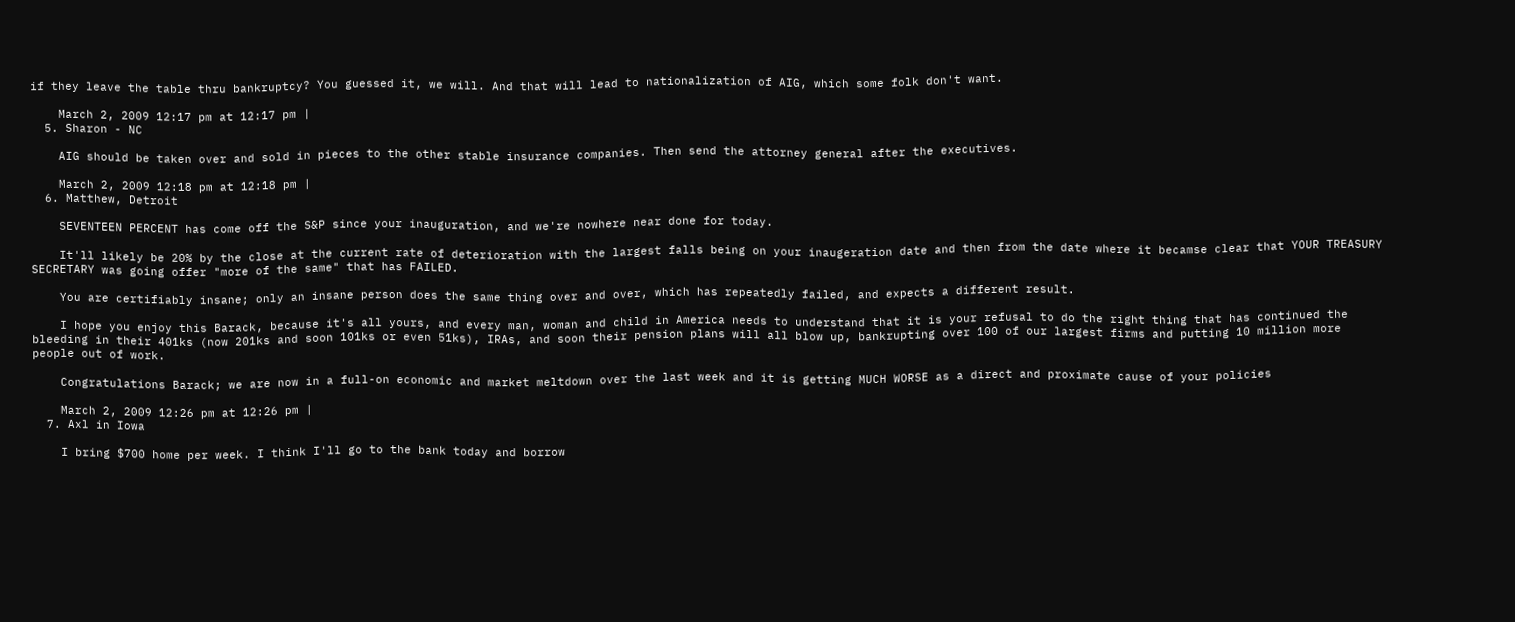if they leave the table thru bankruptcy? You guessed it, we will. And that will lead to nationalization of AIG, which some folk don't want.

    March 2, 2009 12:17 pm at 12:17 pm |
  5. Sharon - NC

    AIG should be taken over and sold in pieces to the other stable insurance companies. Then send the attorney general after the executives.

    March 2, 2009 12:18 pm at 12:18 pm |
  6. Matthew, Detroit

    SEVENTEEN PERCENT has come off the S&P since your inauguration, and we're nowhere near done for today.

    It'll likely be 20% by the close at the current rate of deterioration with the largest falls being on your inaugeration date and then from the date where it becamse clear that YOUR TREASURY SECRETARY was going offer "more of the same" that has FAILED.

    You are certifiably insane; only an insane person does the same thing over and over, which has repeatedly failed, and expects a different result.

    I hope you enjoy this Barack, because it's all yours, and every man, woman and child in America needs to understand that it is your refusal to do the right thing that has continued the bleeding in their 401ks (now 201ks and soon 101ks or even 51ks), IRAs, and soon their pension plans will all blow up, bankrupting over 100 of our largest firms and putting 10 million more people out of work.

    Congratulations Barack; we are now in a full-on economic and market meltdown over the last week and it is getting MUCH WORSE as a direct and proximate cause of your policies

    March 2, 2009 12:26 pm at 12:26 pm |
  7. Axl in Iowa

    I bring $700 home per week. I think I'll go to the bank today and borrow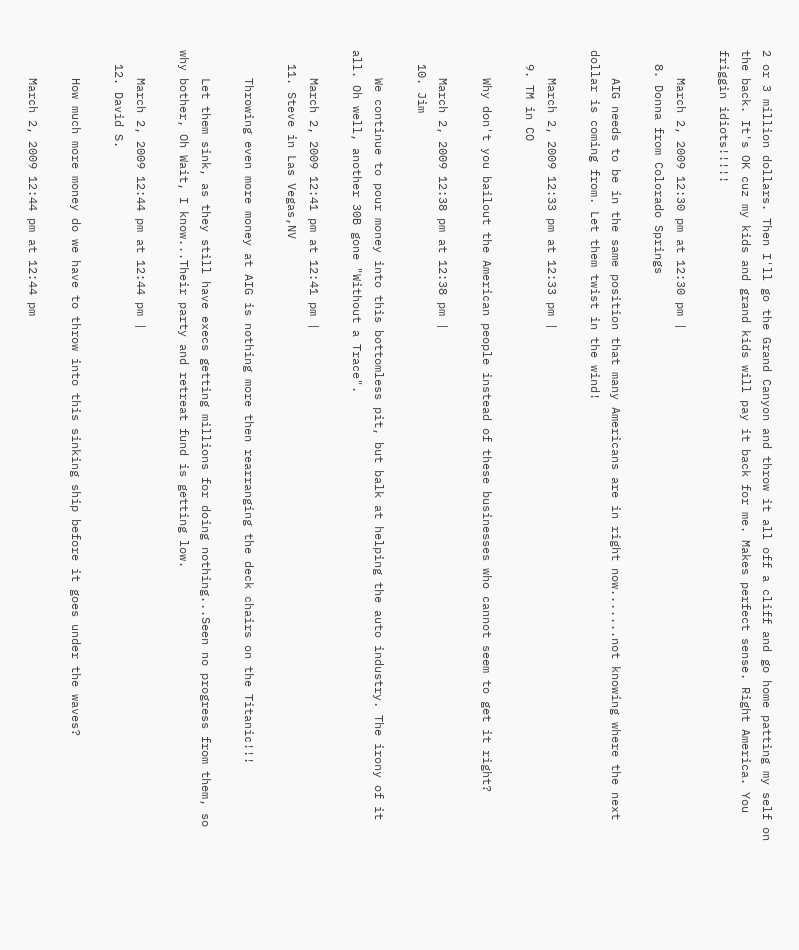2 or 3 million dollars. Then I'll go the Grand Canyon and throw it all off a cliff and go home patting my self on the back. It's OK cuz my kids and grand kids will pay it back for me. Makes perfect sense. Right America. You friggin idiots!!!!!

    March 2, 2009 12:30 pm at 12:30 pm |
  8. Donna from Colorado Springs

    AIG needs to be in the same position that many Americans are in right now.......not knowing where the next dollar is coming from. Let them twist in the wind!

    March 2, 2009 12:33 pm at 12:33 pm |
  9. TM in CO

    Why don't you bailout the American people instead of these businesses who cannot seem to get it right?

    March 2, 2009 12:38 pm at 12:38 pm |
  10. Jim

    We continue to pour money into this bottomless pit, but balk at helping the auto industry. The irony of it all. Oh well, another 30B gone "Without a Trace".

    March 2, 2009 12:41 pm at 12:41 pm |
  11. Steve in Las Vegas,NV

    Throwing even more money at AIG is nothing more then rearranging the deck chairs on the Titanic!!!

    Let them sink, as they still have execs getting millions for doing nothing...Seen no progress from them, so why bother, Oh Wait, I know...Their party and retreat fund is getting low.

    March 2, 2009 12:44 pm at 12:44 pm |
  12. David S.

    How much more money do we have to throw into this sinking ship before it goes under the waves?

    March 2, 2009 12:44 pm at 12:44 pm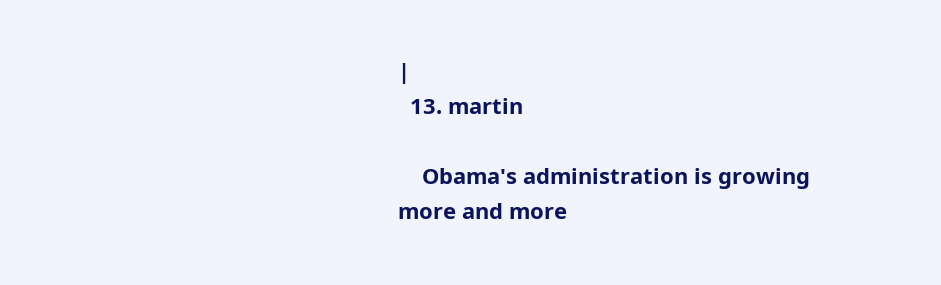|
  13. martin

    Obama's administration is growing more and more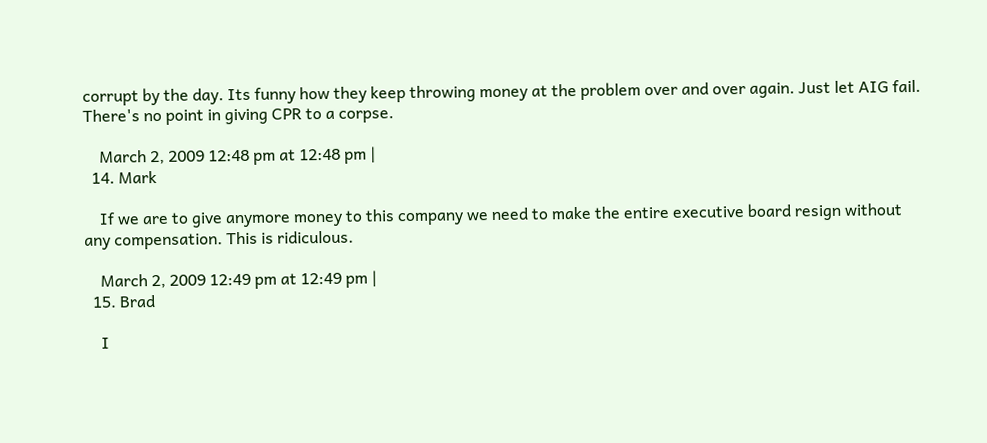corrupt by the day. Its funny how they keep throwing money at the problem over and over again. Just let AIG fail. There's no point in giving CPR to a corpse.

    March 2, 2009 12:48 pm at 12:48 pm |
  14. Mark

    If we are to give anymore money to this company we need to make the entire executive board resign without any compensation. This is ridiculous.

    March 2, 2009 12:49 pm at 12:49 pm |
  15. Brad

    I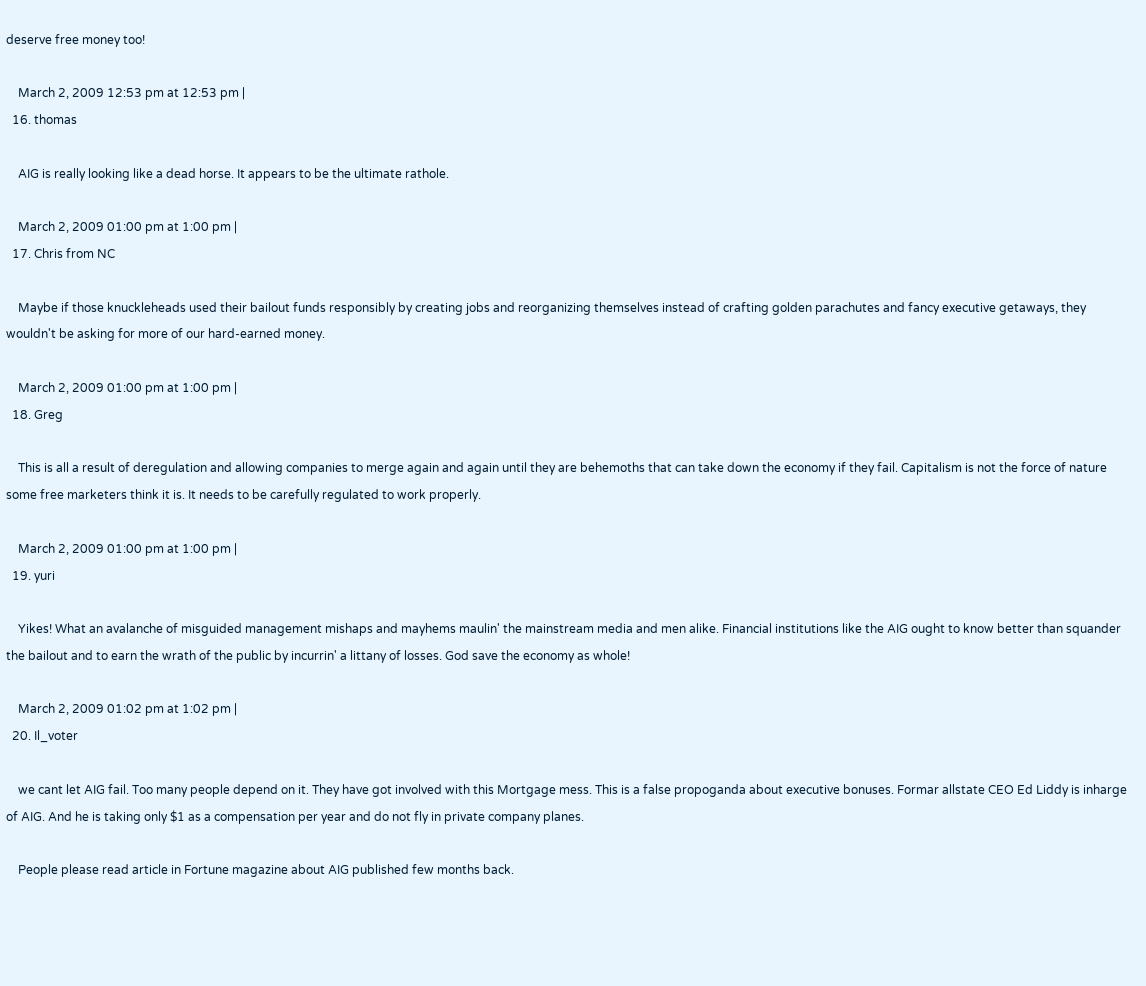deserve free money too!

    March 2, 2009 12:53 pm at 12:53 pm |
  16. thomas

    AIG is really looking like a dead horse. It appears to be the ultimate rathole.

    March 2, 2009 01:00 pm at 1:00 pm |
  17. Chris from NC

    Maybe if those knuckleheads used their bailout funds responsibly by creating jobs and reorganizing themselves instead of crafting golden parachutes and fancy executive getaways, they wouldn't be asking for more of our hard-earned money.

    March 2, 2009 01:00 pm at 1:00 pm |
  18. Greg

    This is all a result of deregulation and allowing companies to merge again and again until they are behemoths that can take down the economy if they fail. Capitalism is not the force of nature some free marketers think it is. It needs to be carefully regulated to work properly.

    March 2, 2009 01:00 pm at 1:00 pm |
  19. yuri

    Yikes! What an avalanche of misguided management mishaps and mayhems maulin' the mainstream media and men alike. Financial institutions like the AIG ought to know better than squander the bailout and to earn the wrath of the public by incurrin' a littany of losses. God save the economy as whole!

    March 2, 2009 01:02 pm at 1:02 pm |
  20. Il_voter

    we cant let AIG fail. Too many people depend on it. They have got involved with this Mortgage mess. This is a false propoganda about executive bonuses. Formar allstate CEO Ed Liddy is inharge of AIG. And he is taking only $1 as a compensation per year and do not fly in private company planes.

    People please read article in Fortune magazine about AIG published few months back.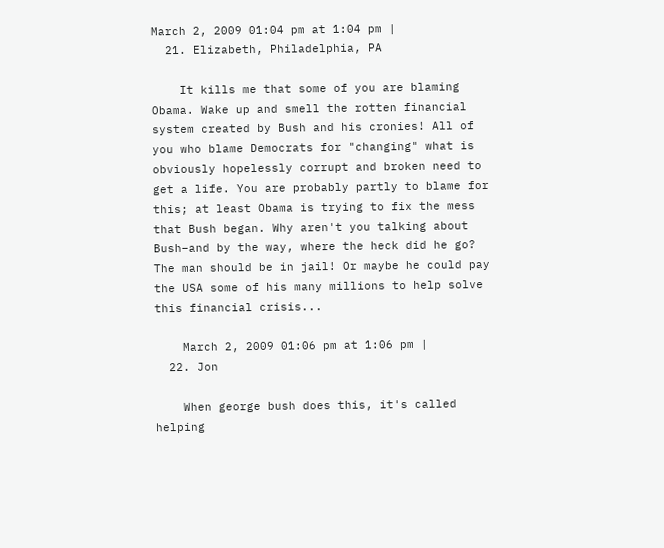March 2, 2009 01:04 pm at 1:04 pm |
  21. Elizabeth, Philadelphia, PA

    It kills me that some of you are blaming Obama. Wake up and smell the rotten financial system created by Bush and his cronies! All of you who blame Democrats for "changing" what is obviously hopelessly corrupt and broken need to get a life. You are probably partly to blame for this; at least Obama is trying to fix the mess that Bush began. Why aren't you talking about Bush–and by the way, where the heck did he go? The man should be in jail! Or maybe he could pay the USA some of his many millions to help solve this financial crisis...

    March 2, 2009 01:06 pm at 1:06 pm |
  22. Jon

    When george bush does this, it's called helping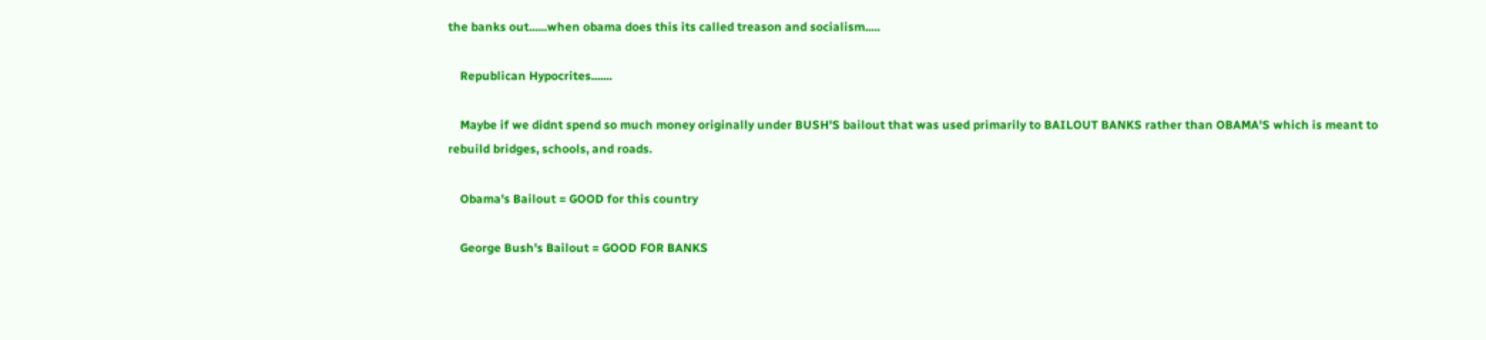the banks out......when obama does this its called treason and socialism.....

    Republican Hypocrites.......

    Maybe if we didnt spend so much money originally under BUSH'S bailout that was used primarily to BAILOUT BANKS rather than OBAMA'S which is meant to rebuild bridges, schools, and roads.

    Obama's Bailout = GOOD for this country

    George Bush's Bailout = GOOD FOR BANKS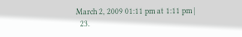March 2, 2009 01:11 pm at 1:11 pm |
  23.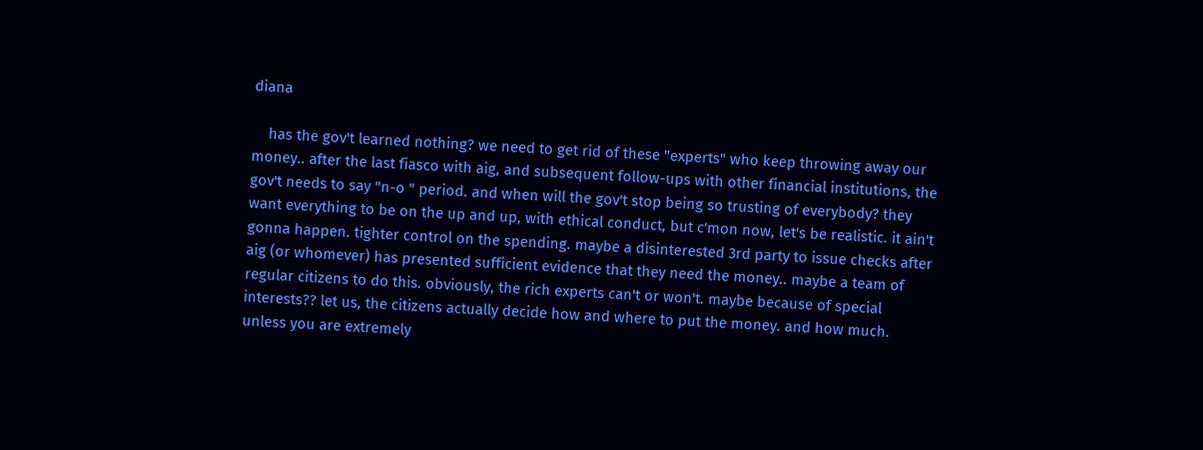diana

    has the gov't learned nothing? we need to get rid of these "experts" who keep throwing away our money.. after the last fiasco with aig, and subsequent follow-ups with other financial institutions, the gov't needs to say "n-o " period. and when will the gov't stop being so trusting of everybody? they want everything to be on the up and up, with ethical conduct, but c'mon now, let's be realistic. it ain't gonna happen. tighter control on the spending. maybe a disinterested 3rd party to issue checks after aig (or whomever) has presented sufficient evidence that they need the money.. maybe a team of regular citizens to do this. obviously, the rich experts can't or won't. maybe because of special interests?? let us, the citizens actually decide how and where to put the money. and how much. unless you are extremely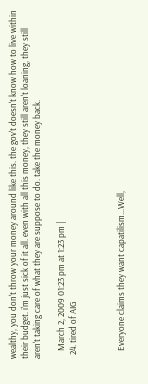wealthy, you don't throw your money around like this. the gov't doesn't know how to live within their budget. i'm just sick of it all. even with all this money, they still aren't loaning, they still aren't taking care of what they are suppose to do. take the money back.

    March 2, 2009 01:23 pm at 1:23 pm |
  24. tired of AIG



    Everyone claims they want capatilism...Well,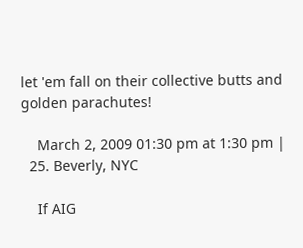let 'em fall on their collective butts and golden parachutes!

    March 2, 2009 01:30 pm at 1:30 pm |
  25. Beverly, NYC

    If AIG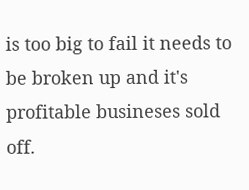is too big to fail it needs to be broken up and it's profitable busineses sold off.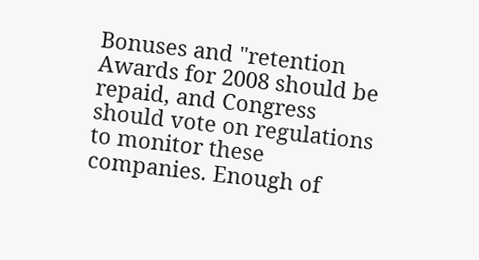Bonuses and "retention Awards for 2008 should be repaid, and Congress should vote on regulations to monitor these companies. Enough of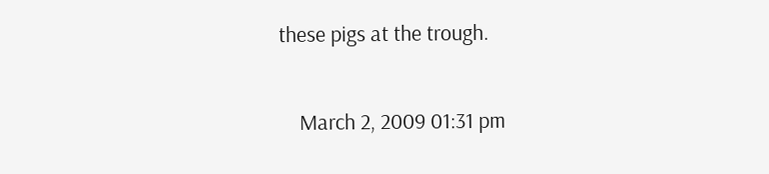these pigs at the trough.

    March 2, 2009 01:31 pm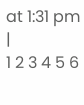at 1:31 pm |
1 2 3 4 5 6